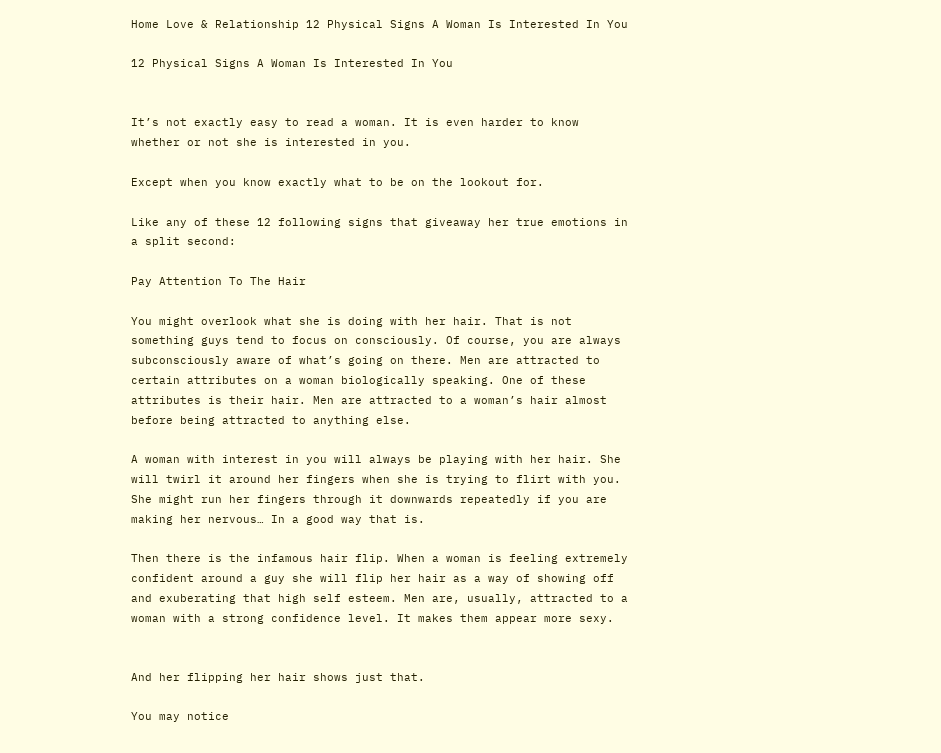Home Love & Relationship 12 Physical Signs A Woman Is Interested In You

12 Physical Signs A Woman Is Interested In You


It’s not exactly easy to read a woman. It is even harder to know whether or not she is interested in you.

Except when you know exactly what to be on the lookout for.

Like any of these 12 following signs that giveaway her true emotions in a split second:

Pay Attention To The Hair

You might overlook what she is doing with her hair. That is not something guys tend to focus on consciously. Of course, you are always subconsciously aware of what’s going on there. Men are attracted to certain attributes on a woman biologically speaking. One of these attributes is their hair. Men are attracted to a woman’s hair almost before being attracted to anything else.

A woman with interest in you will always be playing with her hair. She will twirl it around her fingers when she is trying to flirt with you. She might run her fingers through it downwards repeatedly if you are making her nervous… In a good way that is.

Then there is the infamous hair flip. When a woman is feeling extremely confident around a guy she will flip her hair as a way of showing off and exuberating that high self esteem. Men are, usually, attracted to a woman with a strong confidence level. It makes them appear more sexy.


And her flipping her hair shows just that.

You may notice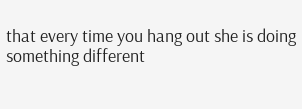that every time you hang out she is doing something different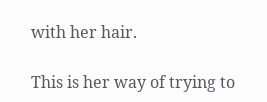with her hair.

This is her way of trying to